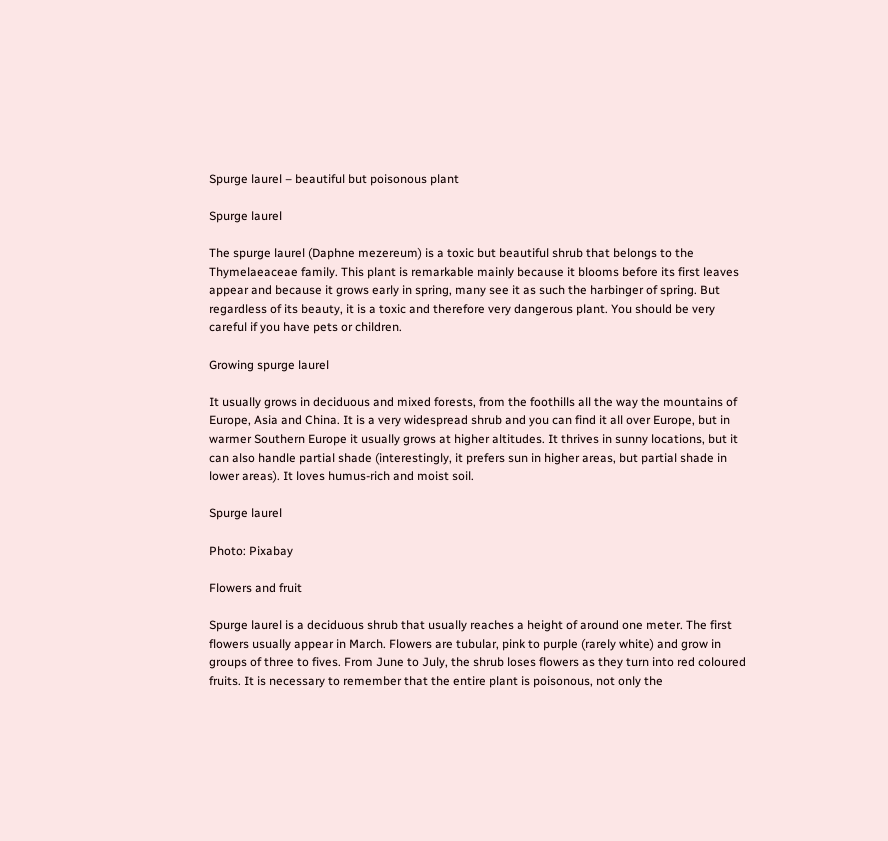Spurge laurel – beautiful but poisonous plant

Spurge laurel

The spurge laurel (Daphne mezereum) is a toxic but beautiful shrub that belongs to the Thymelaeaceae family. This plant is remarkable mainly because it blooms before its first leaves appear and because it grows early in spring, many see it as such the harbinger of spring. But regardless of its beauty, it is a toxic and therefore very dangerous plant. You should be very careful if you have pets or children.

Growing spurge laurel

It usually grows in deciduous and mixed forests, from the foothills all the way the mountains of Europe, Asia and China. It is a very widespread shrub and you can find it all over Europe, but in warmer Southern Europe it usually grows at higher altitudes. It thrives in sunny locations, but it can also handle partial shade (interestingly, it prefers sun in higher areas, but partial shade in lower areas). It loves humus-rich and moist soil.

Spurge laurel

Photo: Pixabay

Flowers and fruit

Spurge laurel is a deciduous shrub that usually reaches a height of around one meter. The first flowers usually appear in March. Flowers are tubular, pink to purple (rarely white) and grow in groups of three to fives. From June to July, the shrub loses flowers as they turn into red coloured fruits. It is necessary to remember that the entire plant is poisonous, not only the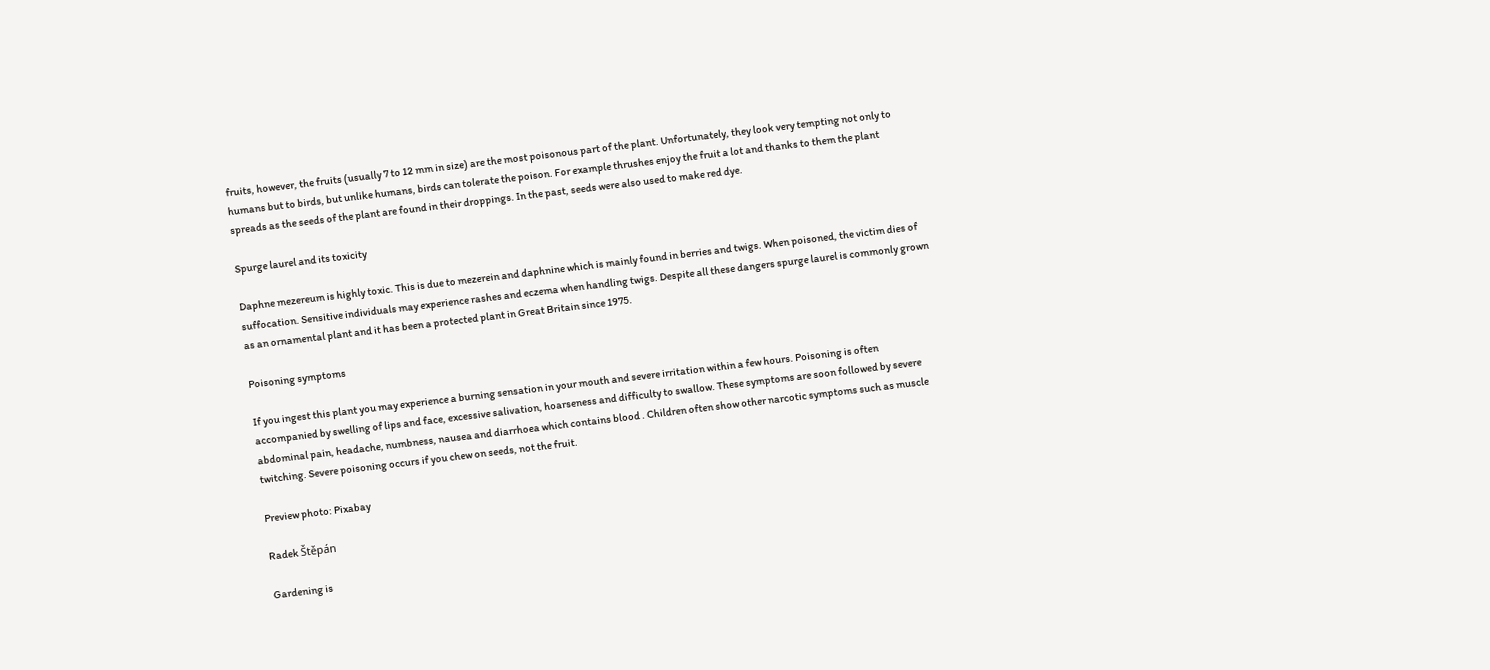fruits, however, the fruits (usually 7 to 12 mm in size) are the most poisonous part of the plant. Unfortunately, they look very tempting not only to humans but to birds, but unlike humans, birds can tolerate the poison. For example thrushes enjoy the fruit a lot and thanks to them the plant spreads as the seeds of the plant are found in their droppings. In the past, seeds were also used to make red dye.

Spurge laurel and its toxicity

Daphne mezereum is highly toxic. This is due to mezerein and daphnine which is mainly found in berries and twigs. When poisoned, the victim dies of suffocation. Sensitive individuals may experience rashes and eczema when handling twigs. Despite all these dangers spurge laurel is commonly grown as an ornamental plant and it has been a protected plant in Great Britain since 1975.

Poisoning symptoms

If you ingest this plant you may experience a burning sensation in your mouth and severe irritation within a few hours. Poisoning is often accompanied by swelling of lips and face, excessive salivation, hoarseness and difficulty to swallow. These symptoms are soon followed by severe abdominal pain, headache, numbness, nausea and diarrhoea which contains blood . Children often show other narcotic symptoms such as muscle twitching. Severe poisoning occurs if you chew on seeds, not the fruit.

Preview photo: Pixabay

Radek Štěpán

Gardening is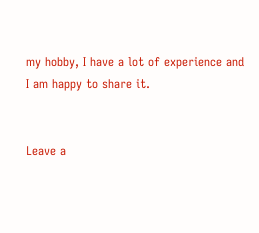my hobby, I have a lot of experience and I am happy to share it.


Leave a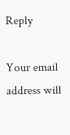Reply

Your email address will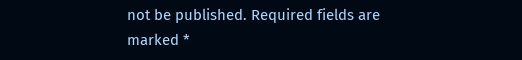not be published. Required fields are marked *